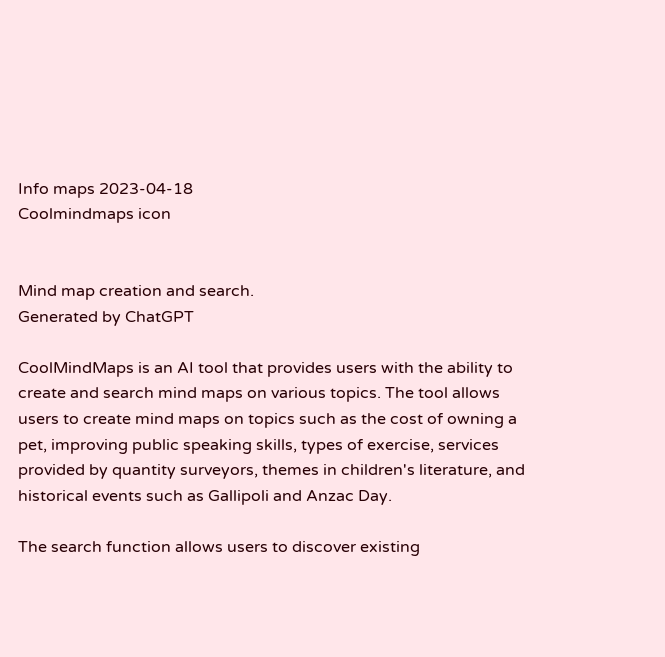Info maps 2023-04-18
Coolmindmaps icon


Mind map creation and search.
Generated by ChatGPT

CoolMindMaps is an AI tool that provides users with the ability to create and search mind maps on various topics. The tool allows users to create mind maps on topics such as the cost of owning a pet, improving public speaking skills, types of exercise, services provided by quantity surveyors, themes in children's literature, and historical events such as Gallipoli and Anzac Day.

The search function allows users to discover existing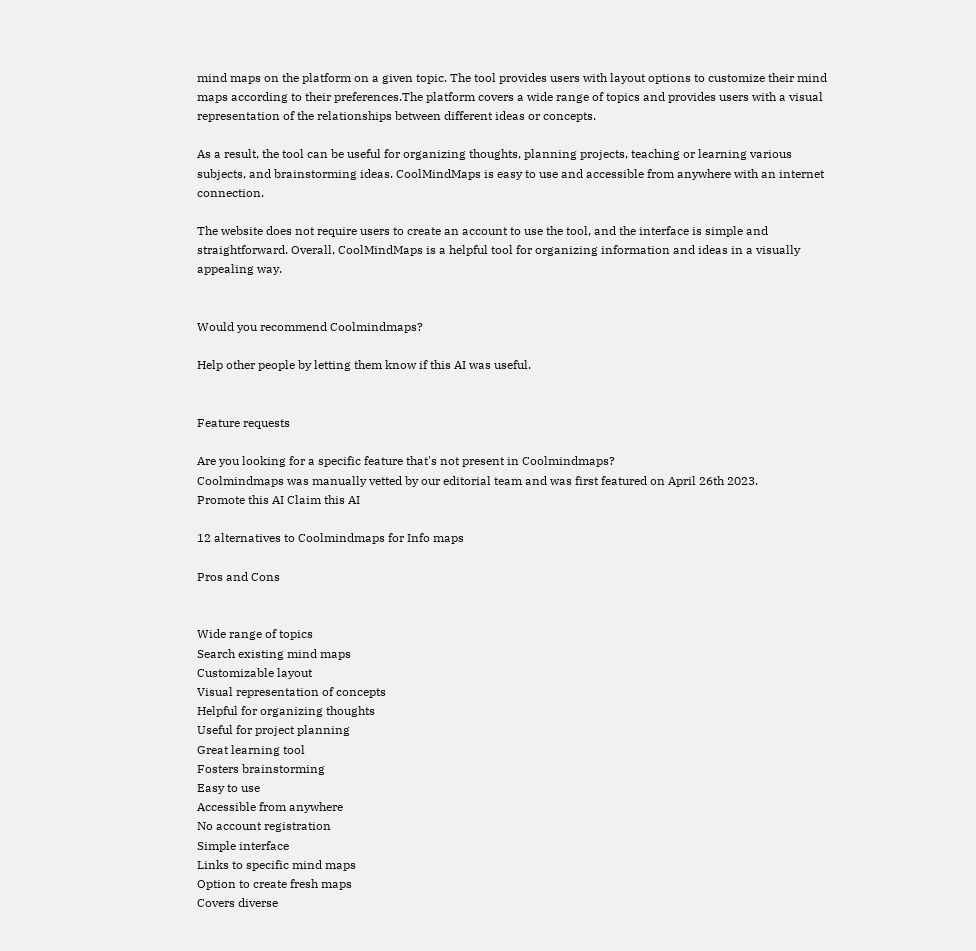mind maps on the platform on a given topic. The tool provides users with layout options to customize their mind maps according to their preferences.The platform covers a wide range of topics and provides users with a visual representation of the relationships between different ideas or concepts.

As a result, the tool can be useful for organizing thoughts, planning projects, teaching or learning various subjects, and brainstorming ideas. CoolMindMaps is easy to use and accessible from anywhere with an internet connection.

The website does not require users to create an account to use the tool, and the interface is simple and straightforward. Overall, CoolMindMaps is a helpful tool for organizing information and ideas in a visually appealing way.


Would you recommend Coolmindmaps?

Help other people by letting them know if this AI was useful.


Feature requests

Are you looking for a specific feature that's not present in Coolmindmaps?
Coolmindmaps was manually vetted by our editorial team and was first featured on April 26th 2023.
Promote this AI Claim this AI

12 alternatives to Coolmindmaps for Info maps

Pros and Cons


Wide range of topics
Search existing mind maps
Customizable layout
Visual representation of concepts
Helpful for organizing thoughts
Useful for project planning
Great learning tool
Fosters brainstorming
Easy to use
Accessible from anywhere
No account registration
Simple interface
Links to specific mind maps
Option to create fresh maps
Covers diverse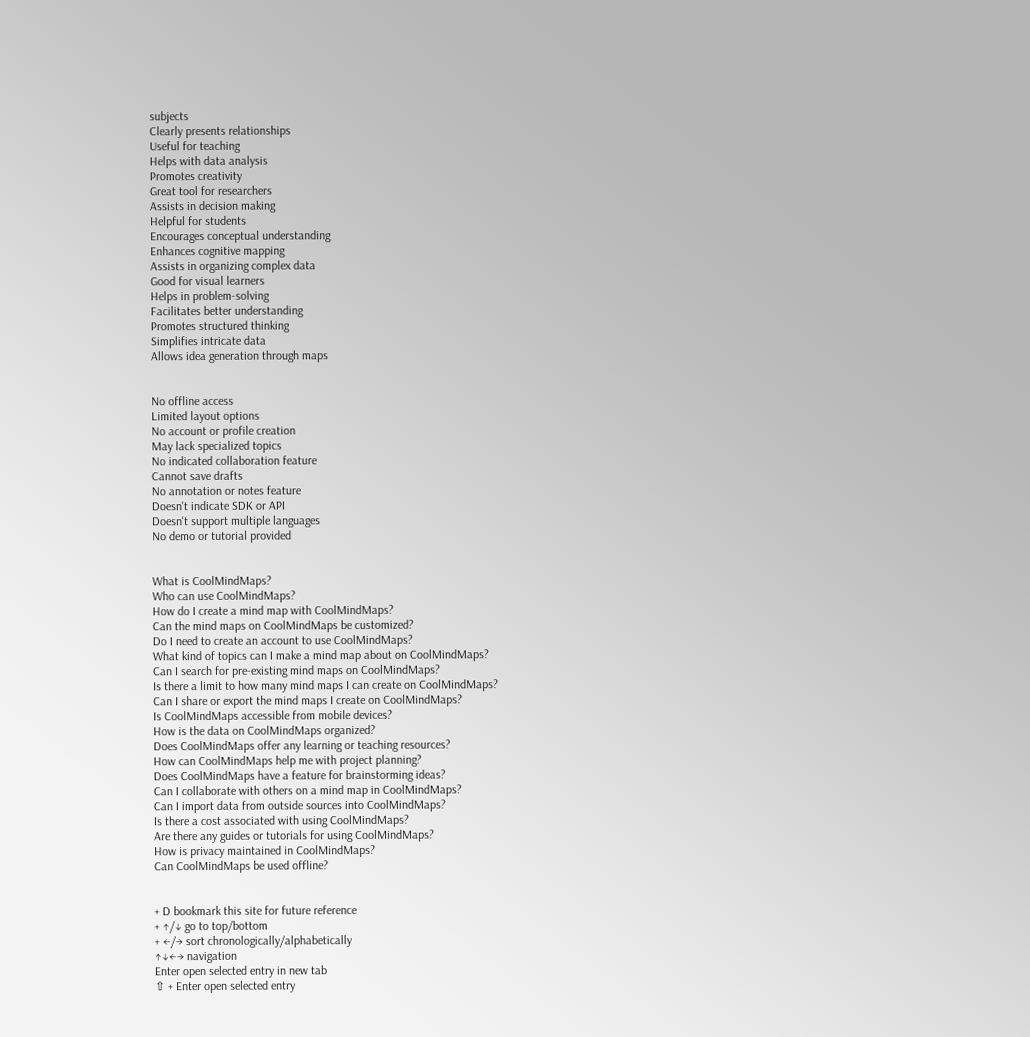subjects
Clearly presents relationships
Useful for teaching
Helps with data analysis
Promotes creativity
Great tool for researchers
Assists in decision making
Helpful for students
Encourages conceptual understanding
Enhances cognitive mapping
Assists in organizing complex data
Good for visual learners
Helps in problem-solving
Facilitates better understanding
Promotes structured thinking
Simplifies intricate data
Allows idea generation through maps


No offline access
Limited layout options
No account or profile creation
May lack specialized topics
No indicated collaboration feature
Cannot save drafts
No annotation or notes feature
Doesn't indicate SDK or API
Doesn't support multiple languages
No demo or tutorial provided


What is CoolMindMaps?
Who can use CoolMindMaps?
How do I create a mind map with CoolMindMaps?
Can the mind maps on CoolMindMaps be customized?
Do I need to create an account to use CoolMindMaps?
What kind of topics can I make a mind map about on CoolMindMaps?
Can I search for pre-existing mind maps on CoolMindMaps?
Is there a limit to how many mind maps I can create on CoolMindMaps?
Can I share or export the mind maps I create on CoolMindMaps?
Is CoolMindMaps accessible from mobile devices?
How is the data on CoolMindMaps organized?
Does CoolMindMaps offer any learning or teaching resources?
How can CoolMindMaps help me with project planning?
Does CoolMindMaps have a feature for brainstorming ideas?
Can I collaborate with others on a mind map in CoolMindMaps?
Can I import data from outside sources into CoolMindMaps?
Is there a cost associated with using CoolMindMaps?
Are there any guides or tutorials for using CoolMindMaps?
How is privacy maintained in CoolMindMaps?
Can CoolMindMaps be used offline?


+ D bookmark this site for future reference
+ ↑/↓ go to top/bottom
+ ←/→ sort chronologically/alphabetically
↑↓←→ navigation
Enter open selected entry in new tab
⇧ + Enter open selected entry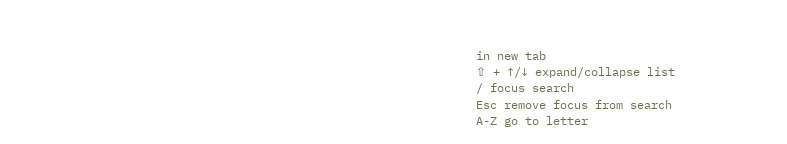in new tab
⇧ + ↑/↓ expand/collapse list
/ focus search
Esc remove focus from search
A-Z go to letter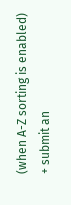(when A-Z sorting is enabled)
+ submit an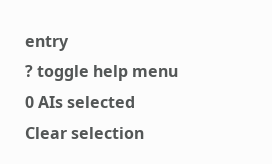entry
? toggle help menu
0 AIs selected
Clear selection